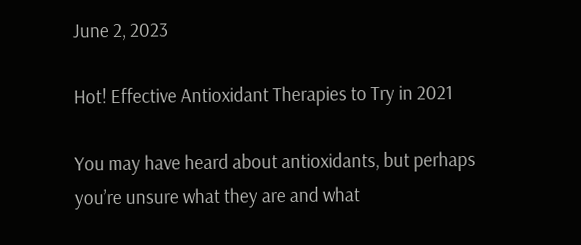June 2, 2023

Hot! Effective Antioxidant Therapies to Try in 2021

You may have heard about antioxidants, but perhaps you’re unsure what they are and what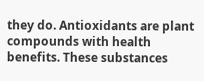they do. Antioxidants are plant compounds with health benefits. These substances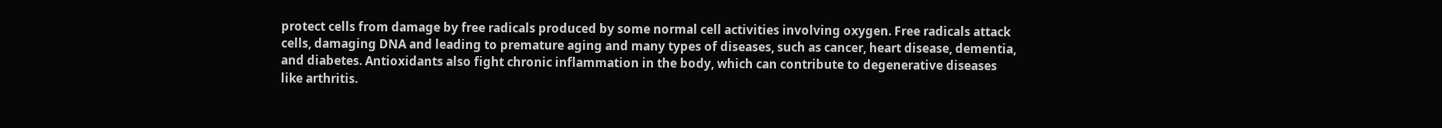protect cells from damage by free radicals produced by some normal cell activities involving oxygen. Free radicals attack cells, damaging DNA and leading to premature aging and many types of diseases, such as cancer, heart disease, dementia, and diabetes. Antioxidants also fight chronic inflammation in the body, which can contribute to degenerative diseases like arthritis.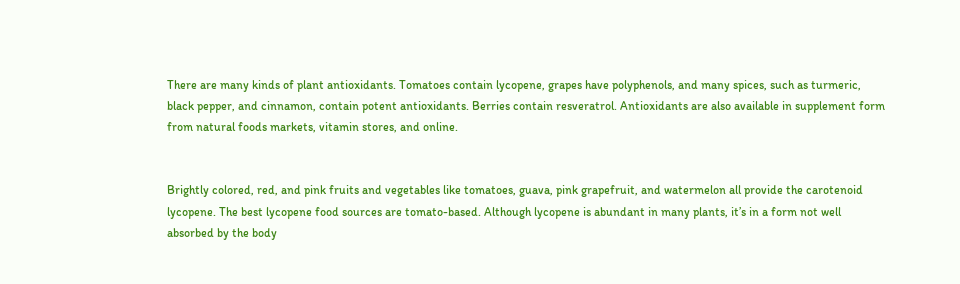There are many kinds of plant antioxidants. Tomatoes contain lycopene, grapes have polyphenols, and many spices, such as turmeric, black pepper, and cinnamon, contain potent antioxidants. Berries contain resveratrol. Antioxidants are also available in supplement form from natural foods markets, vitamin stores, and online.


Brightly colored, red, and pink fruits and vegetables like tomatoes, guava, pink grapefruit, and watermelon all provide the carotenoid lycopene. The best lycopene food sources are tomato-based. Although lycopene is abundant in many plants, it’s in a form not well absorbed by the body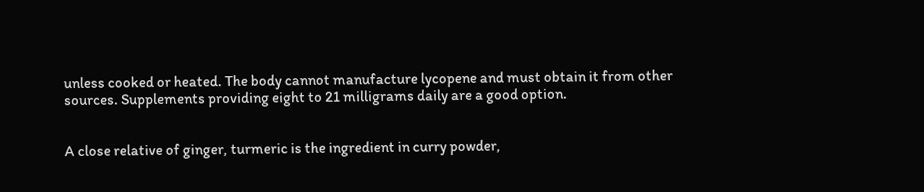unless cooked or heated. The body cannot manufacture lycopene and must obtain it from other sources. Supplements providing eight to 21 milligrams daily are a good option.


A close relative of ginger, turmeric is the ingredient in curry powder,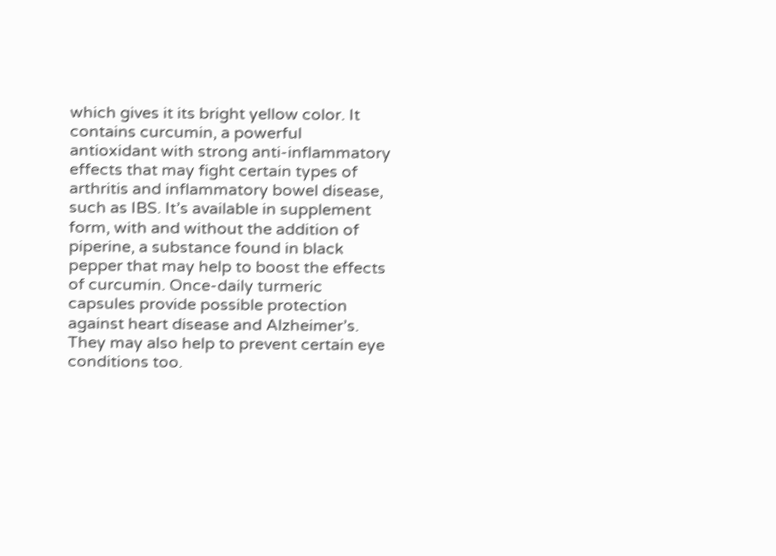which gives it its bright yellow color. It contains curcumin, a powerful antioxidant with strong anti-inflammatory effects that may fight certain types of arthritis and inflammatory bowel disease, such as IBS. It’s available in supplement form, with and without the addition of piperine, a substance found in black pepper that may help to boost the effects of curcumin. Once-daily turmeric capsules provide possible protection against heart disease and Alzheimer’s. They may also help to prevent certain eye conditions too.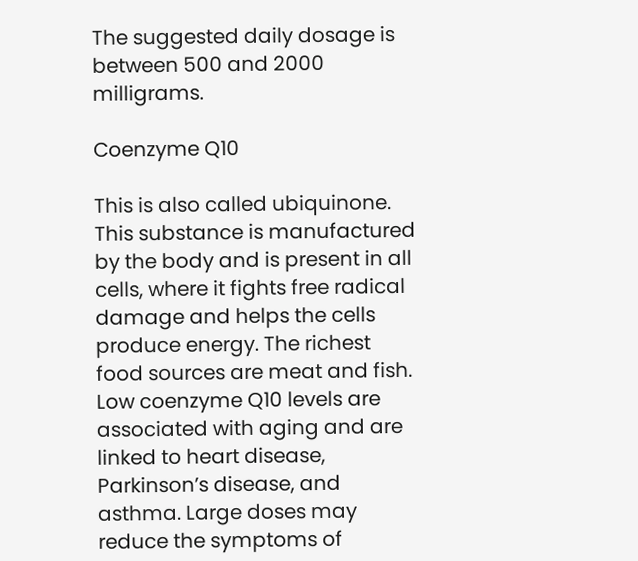The suggested daily dosage is between 500 and 2000 milligrams.

Coenzyme Q10

This is also called ubiquinone. This substance is manufactured by the body and is present in all cells, where it fights free radical damage and helps the cells produce energy. The richest food sources are meat and fish. Low coenzyme Q10 levels are associated with aging and are linked to heart disease, Parkinson’s disease, and asthma. Large doses may reduce the symptoms of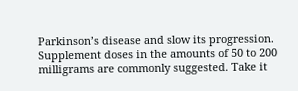Parkinson’s disease and slow its progression. Supplement doses in the amounts of 50 to 200 milligrams are commonly suggested. Take it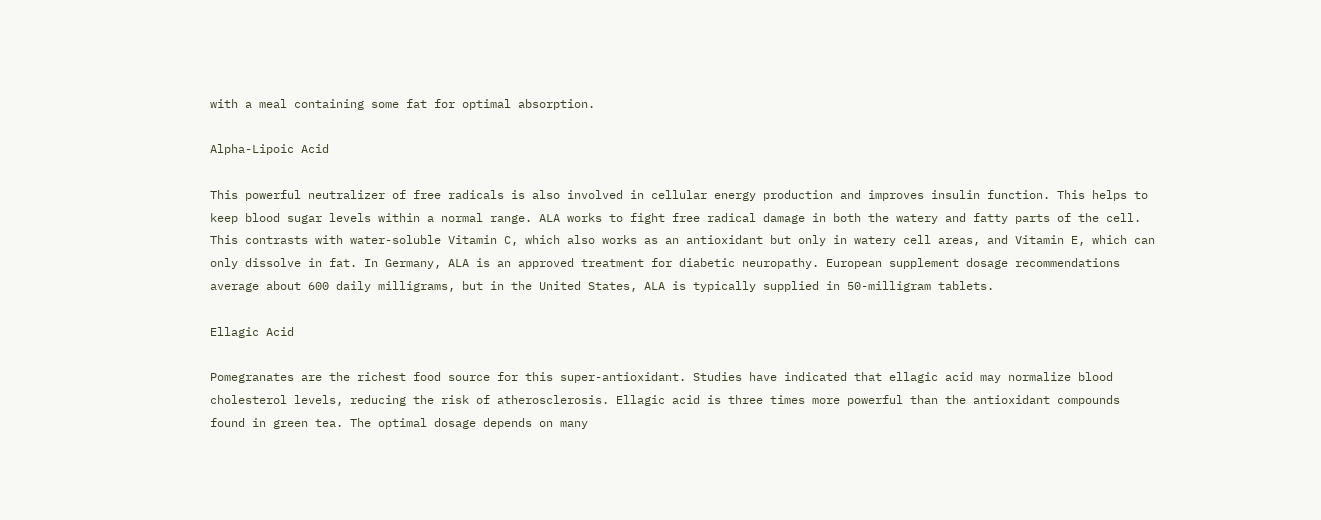with a meal containing some fat for optimal absorption.

Alpha-Lipoic Acid

This powerful neutralizer of free radicals is also involved in cellular energy production and improves insulin function. This helps to keep blood sugar levels within a normal range. ALA works to fight free radical damage in both the watery and fatty parts of the cell. This contrasts with water-soluble Vitamin C, which also works as an antioxidant but only in watery cell areas, and Vitamin E, which can only dissolve in fat. In Germany, ALA is an approved treatment for diabetic neuropathy. European supplement dosage recommendations average about 600 daily milligrams, but in the United States, ALA is typically supplied in 50-milligram tablets.

Ellagic Acid

Pomegranates are the richest food source for this super-antioxidant. Studies have indicated that ellagic acid may normalize blood cholesterol levels, reducing the risk of atherosclerosis. Ellagic acid is three times more powerful than the antioxidant compounds found in green tea. The optimal dosage depends on many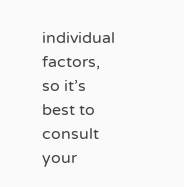individual factors, so it’s best to consult your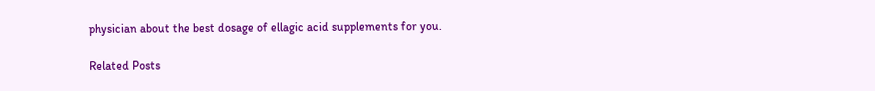physician about the best dosage of ellagic acid supplements for you.

Related Posts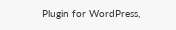Plugin for WordPress,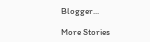Blogger...

More Stories